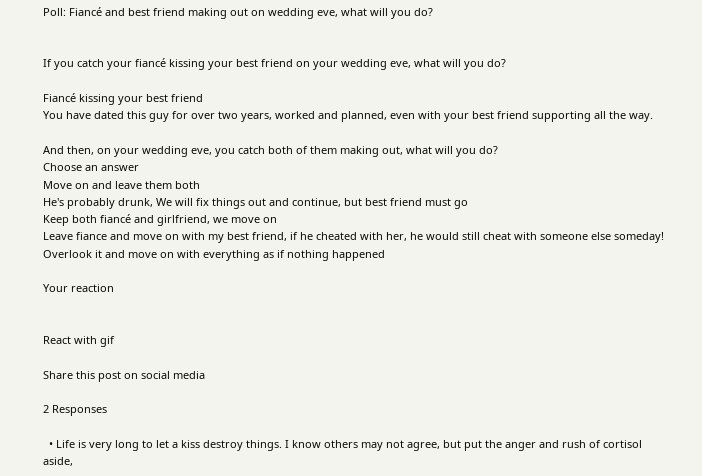Poll: Fiancé and best friend making out on wedding eve, what will you do?


If you catch your fiancé kissing your best friend on your wedding eve, what will you do?

Fiancé kissing your best friend
You have dated this guy for over two years, worked and planned, even with your best friend supporting all the way.

And then, on your wedding eve, you catch both of them making out, what will you do?
Choose an answer
Move on and leave them both
He's probably drunk, We will fix things out and continue, but best friend must go
Keep both fiancé and girlfriend, we move on
Leave fiance and move on with my best friend, if he cheated with her, he would still cheat with someone else someday!
Overlook it and move on with everything as if nothing happened

Your reaction


React with gif

Share this post on social media

2 Responses

  • Life is very long to let a kiss destroy things. I know others may not agree, but put the anger and rush of cortisol aside,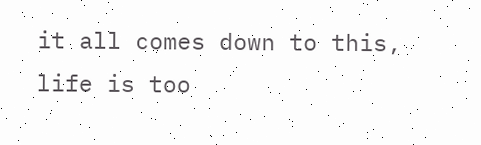it all comes down to this, life is too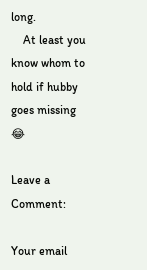long.
    At least you know whom to hold if hubby goes missing 😂

Leave a Comment:

Your email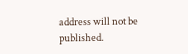address will not be published.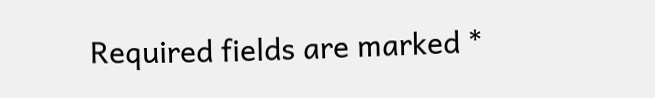Required fields are marked *